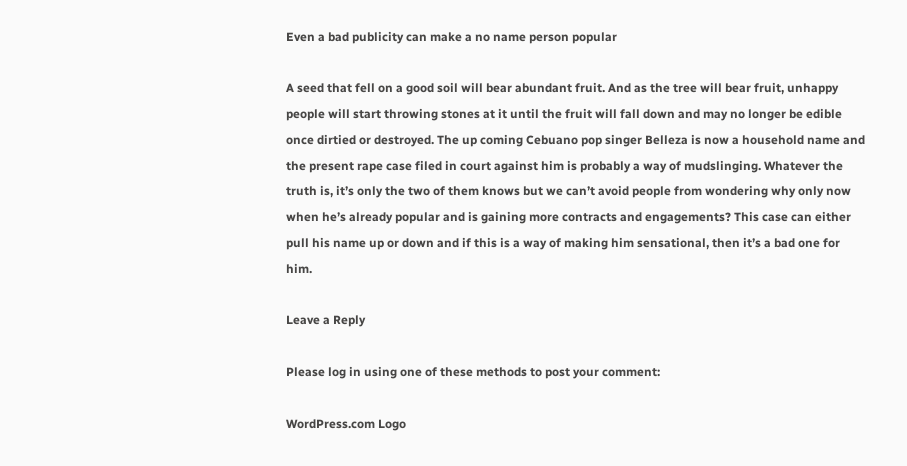Even a bad publicity can make a no name person popular

A seed that fell on a good soil will bear abundant fruit. And as the tree will bear fruit, unhappy people will start throwing stones at it until the fruit will fall down and may no longer be edible once dirtied or destroyed. The up coming Cebuano pop singer Belleza is now a household name and the present rape case filed in court against him is probably a way of mudslinging. Whatever the truth is, it’s only the two of them knows but we can’t avoid people from wondering why only now when he’s already popular and is gaining more contracts and engagements? This case can either pull his name up or down and if this is a way of making him sensational, then it’s a bad one for him.

Leave a Reply

Please log in using one of these methods to post your comment:

WordPress.com Logo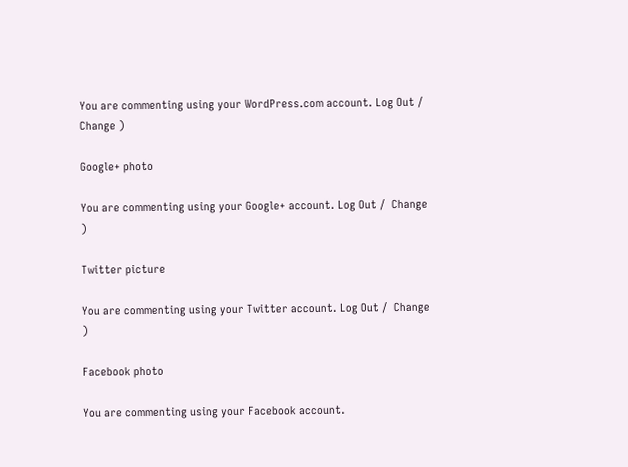You are commenting using your WordPress.com account. Log Out /  Change )

Google+ photo

You are commenting using your Google+ account. Log Out /  Change )

Twitter picture

You are commenting using your Twitter account. Log Out /  Change )

Facebook photo

You are commenting using your Facebook account.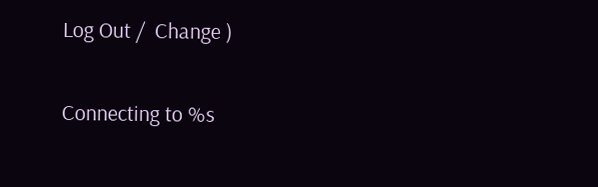Log Out /  Change )

Connecting to %s